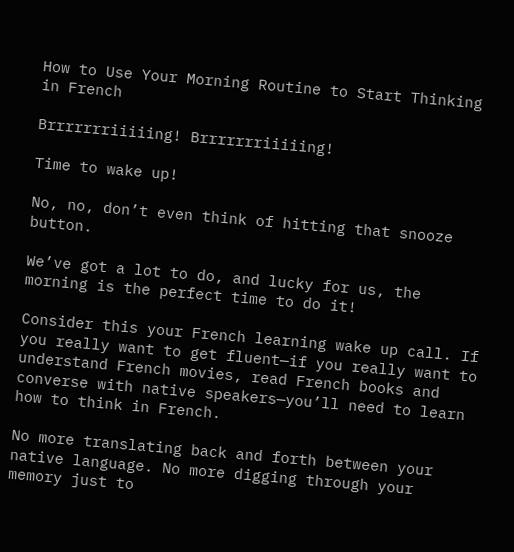How to Use Your Morning Routine to Start Thinking in French

Brrrrrrriiiiing! Brrrrrrriiiiing!

Time to wake up!

No, no, don’t even think of hitting that snooze button.

We’ve got a lot to do, and lucky for us, the morning is the perfect time to do it!

Consider this your French learning wake up call. If you really want to get fluent—if you really want to understand French movies, read French books and converse with native speakers—you’ll need to learn how to think in French.

No more translating back and forth between your native language. No more digging through your memory just to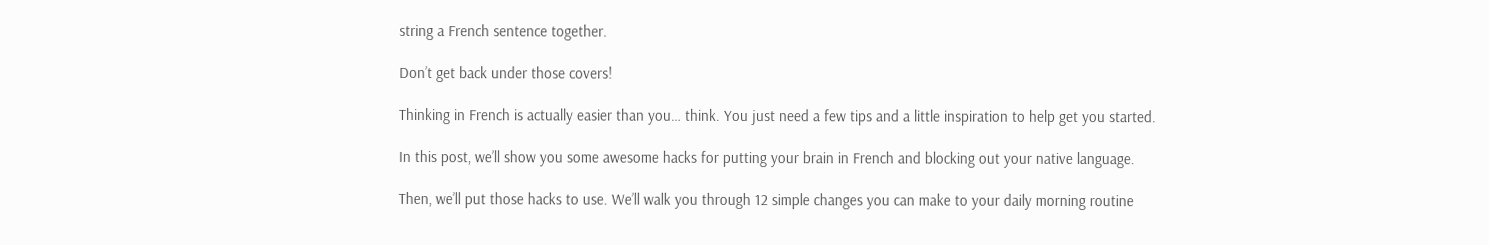string a French sentence together.

Don’t get back under those covers!

Thinking in French is actually easier than you… think. You just need a few tips and a little inspiration to help get you started.

In this post, we’ll show you some awesome hacks for putting your brain in French and blocking out your native language.

Then, we’ll put those hacks to use. We’ll walk you through 12 simple changes you can make to your daily morning routine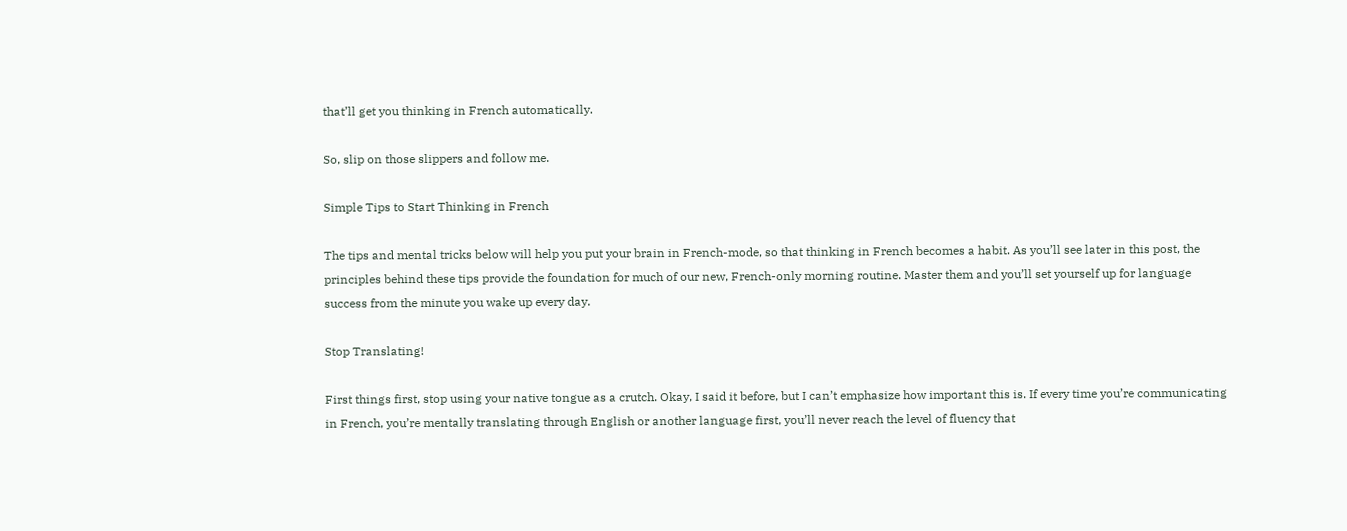that’ll get you thinking in French automatically.

So, slip on those slippers and follow me.

Simple Tips to Start Thinking in French

The tips and mental tricks below will help you put your brain in French-mode, so that thinking in French becomes a habit. As you’ll see later in this post, the principles behind these tips provide the foundation for much of our new, French-only morning routine. Master them and you’ll set yourself up for language success from the minute you wake up every day.

Stop Translating!

First things first, stop using your native tongue as a crutch. Okay, I said it before, but I can’t emphasize how important this is. If every time you’re communicating in French, you’re mentally translating through English or another language first, you’ll never reach the level of fluency that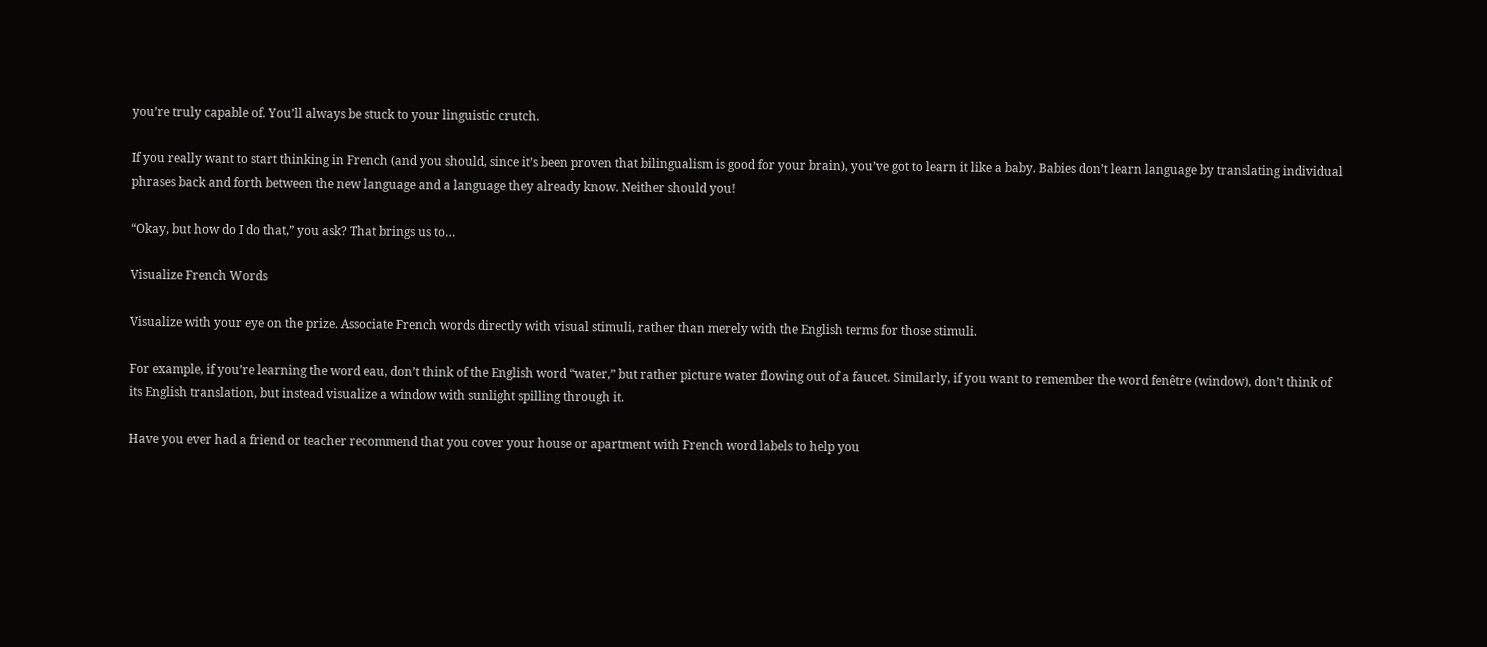you’re truly capable of. You’ll always be stuck to your linguistic crutch.

If you really want to start thinking in French (and you should, since it’s been proven that bilingualism is good for your brain), you’ve got to learn it like a baby. Babies don’t learn language by translating individual phrases back and forth between the new language and a language they already know. Neither should you!

“Okay, but how do I do that,” you ask? That brings us to…

Visualize French Words

Visualize with your eye on the prize. Associate French words directly with visual stimuli, rather than merely with the English terms for those stimuli.

For example, if you’re learning the word eau, don’t think of the English word “water,” but rather picture water flowing out of a faucet. Similarly, if you want to remember the word fenêtre (window), don’t think of its English translation, but instead visualize a window with sunlight spilling through it.

Have you ever had a friend or teacher recommend that you cover your house or apartment with French word labels to help you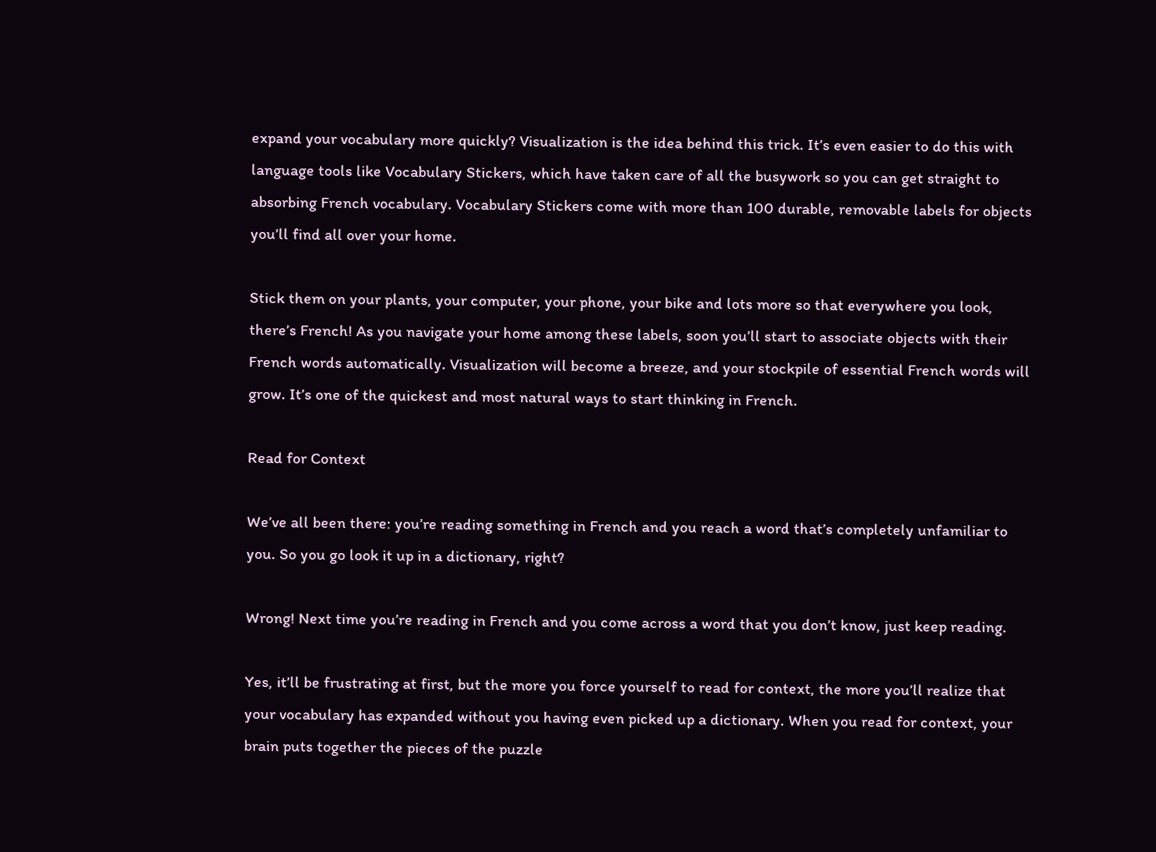expand your vocabulary more quickly? Visualization is the idea behind this trick. It’s even easier to do this with language tools like Vocabulary Stickers, which have taken care of all the busywork so you can get straight to absorbing French vocabulary. Vocabulary Stickers come with more than 100 durable, removable labels for objects you’ll find all over your home.

Stick them on your plants, your computer, your phone, your bike and lots more so that everywhere you look, there’s French! As you navigate your home among these labels, soon you’ll start to associate objects with their French words automatically. Visualization will become a breeze, and your stockpile of essential French words will grow. It’s one of the quickest and most natural ways to start thinking in French.

Read for Context

We’ve all been there: you’re reading something in French and you reach a word that’s completely unfamiliar to you. So you go look it up in a dictionary, right?

Wrong! Next time you’re reading in French and you come across a word that you don’t know, just keep reading.

Yes, it’ll be frustrating at first, but the more you force yourself to read for context, the more you’ll realize that your vocabulary has expanded without you having even picked up a dictionary. When you read for context, your brain puts together the pieces of the puzzle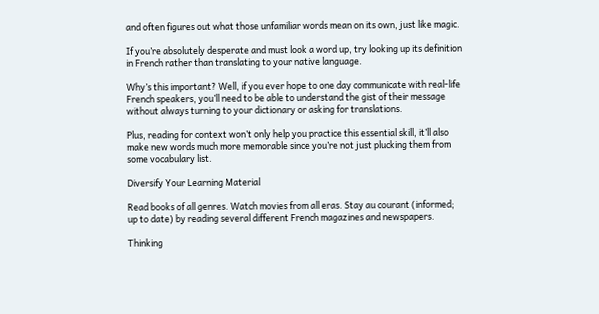and often figures out what those unfamiliar words mean on its own, just like magic.

If you’re absolutely desperate and must look a word up, try looking up its definition in French rather than translating to your native language.

Why’s this important? Well, if you ever hope to one day communicate with real-life French speakers, you’ll need to be able to understand the gist of their message without always turning to your dictionary or asking for translations.

Plus, reading for context won’t only help you practice this essential skill, it’ll also make new words much more memorable since you’re not just plucking them from some vocabulary list.

Diversify Your Learning Material

Read books of all genres. Watch movies from all eras. Stay au courant (informed; up to date) by reading several different French magazines and newspapers.

Thinking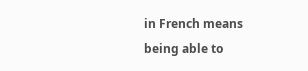in French means being able to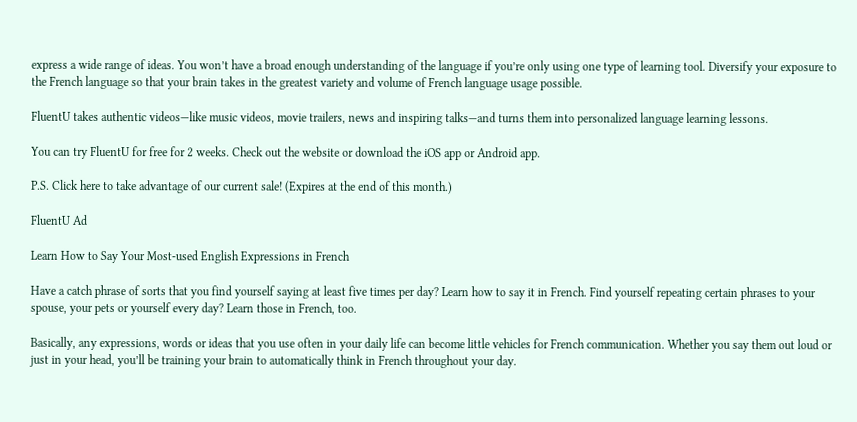express a wide range of ideas. You won’t have a broad enough understanding of the language if you’re only using one type of learning tool. Diversify your exposure to the French language so that your brain takes in the greatest variety and volume of French language usage possible.

FluentU takes authentic videos—like music videos, movie trailers, news and inspiring talks—and turns them into personalized language learning lessons.

You can try FluentU for free for 2 weeks. Check out the website or download the iOS app or Android app.

P.S. Click here to take advantage of our current sale! (Expires at the end of this month.)

FluentU Ad

Learn How to Say Your Most-used English Expressions in French

Have a catch phrase of sorts that you find yourself saying at least five times per day? Learn how to say it in French. Find yourself repeating certain phrases to your spouse, your pets or yourself every day? Learn those in French, too.

Basically, any expressions, words or ideas that you use often in your daily life can become little vehicles for French communication. Whether you say them out loud or just in your head, you’ll be training your brain to automatically think in French throughout your day.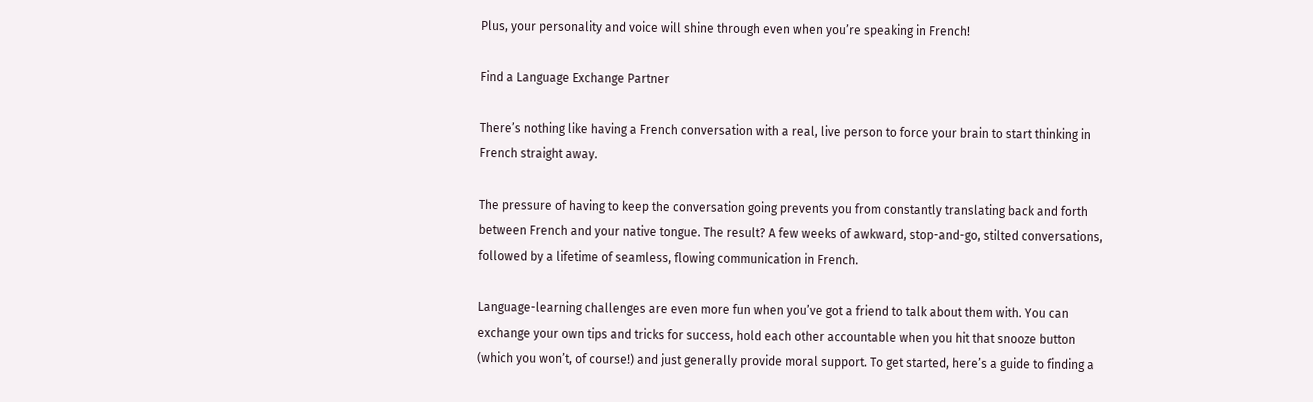Plus, your personality and voice will shine through even when you’re speaking in French!

Find a Language Exchange Partner

There’s nothing like having a French conversation with a real, live person to force your brain to start thinking in French straight away.

The pressure of having to keep the conversation going prevents you from constantly translating back and forth between French and your native tongue. The result? A few weeks of awkward, stop-and-go, stilted conversations, followed by a lifetime of seamless, flowing communication in French.

Language-learning challenges are even more fun when you’ve got a friend to talk about them with. You can exchange your own tips and tricks for success, hold each other accountable when you hit that snooze button (which you won’t, of course!) and just generally provide moral support. To get started, here’s a guide to finding a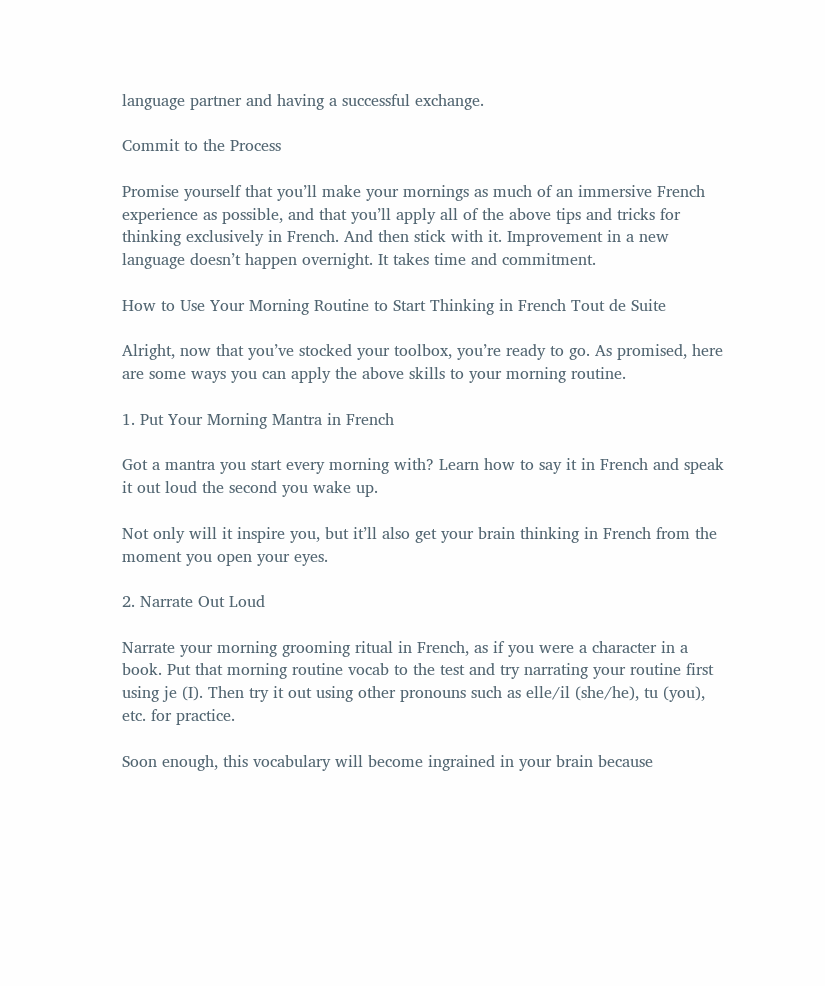language partner and having a successful exchange.

Commit to the Process

Promise yourself that you’ll make your mornings as much of an immersive French experience as possible, and that you’ll apply all of the above tips and tricks for thinking exclusively in French. And then stick with it. Improvement in a new language doesn’t happen overnight. It takes time and commitment.

How to Use Your Morning Routine to Start Thinking in French Tout de Suite

Alright, now that you’ve stocked your toolbox, you’re ready to go. As promised, here are some ways you can apply the above skills to your morning routine.

1. Put Your Morning Mantra in French

Got a mantra you start every morning with? Learn how to say it in French and speak it out loud the second you wake up.

Not only will it inspire you, but it’ll also get your brain thinking in French from the moment you open your eyes.

2. Narrate Out Loud

Narrate your morning grooming ritual in French, as if you were a character in a book. Put that morning routine vocab to the test and try narrating your routine first using je (I). Then try it out using other pronouns such as elle/il (she/he), tu (you), etc. for practice.

Soon enough, this vocabulary will become ingrained in your brain because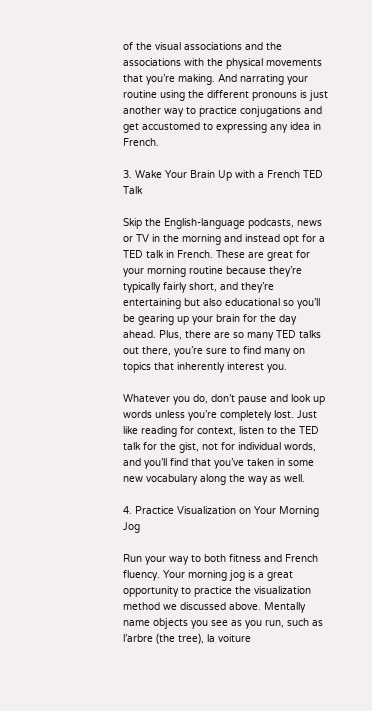of the visual associations and the associations with the physical movements that you’re making. And narrating your routine using the different pronouns is just another way to practice conjugations and get accustomed to expressing any idea in French.

3. Wake Your Brain Up with a French TED Talk

Skip the English-language podcasts, news or TV in the morning and instead opt for a TED talk in French. These are great for your morning routine because they’re typically fairly short, and they’re entertaining but also educational so you’ll be gearing up your brain for the day ahead. Plus, there are so many TED talks out there, you’re sure to find many on topics that inherently interest you.

Whatever you do, don’t pause and look up words unless you’re completely lost. Just like reading for context, listen to the TED talk for the gist, not for individual words, and you’ll find that you’ve taken in some new vocabulary along the way as well.

4. Practice Visualization on Your Morning Jog

Run your way to both fitness and French fluency. Your morning jog is a great opportunity to practice the visualization method we discussed above. Mentally name objects you see as you run, such as l’arbre (the tree), la voiture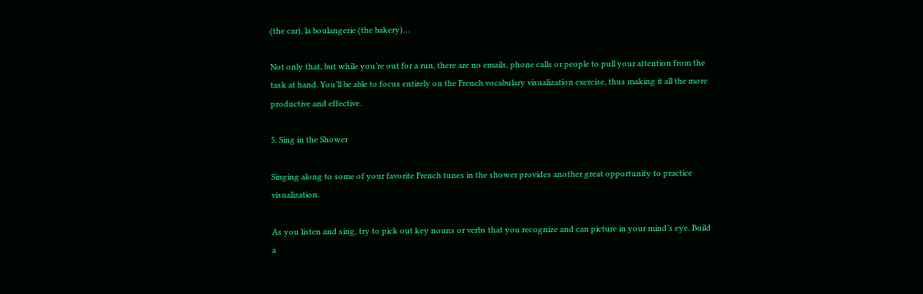(the car), la boulangerie (the bakery)…

Not only that, but while you’re out for a run, there are no emails, phone calls or people to pull your attention from the task at hand. You’ll be able to focus entirely on the French vocabulary visualization exercise, thus making it all the more productive and effective.

5. Sing in the Shower

Singing along to some of your favorite French tunes in the shower provides another great opportunity to practice visualization.

As you listen and sing, try to pick out key nouns or verbs that you recognize and can picture in your mind’s eye. Build a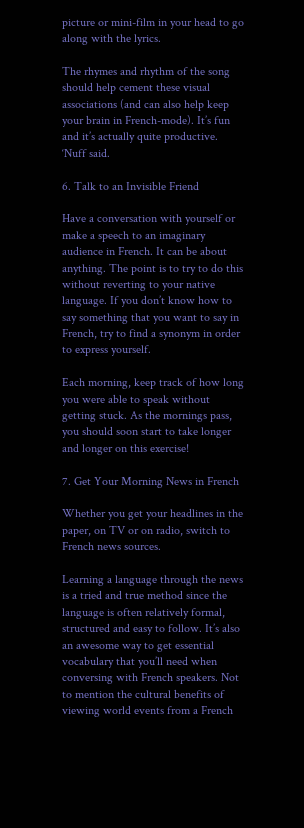picture or mini-film in your head to go along with the lyrics.

The rhymes and rhythm of the song should help cement these visual associations (and can also help keep your brain in French-mode). It’s fun and it’s actually quite productive. ‘Nuff said.

6. Talk to an Invisible Friend

Have a conversation with yourself or make a speech to an imaginary audience in French. It can be about anything. The point is to try to do this without reverting to your native language. If you don’t know how to say something that you want to say in French, try to find a synonym in order to express yourself.

Each morning, keep track of how long you were able to speak without getting stuck. As the mornings pass, you should soon start to take longer and longer on this exercise!

7. Get Your Morning News in French

Whether you get your headlines in the paper, on TV or on radio, switch to French news sources.

Learning a language through the news is a tried and true method since the language is often relatively formal, structured and easy to follow. It’s also an awesome way to get essential vocabulary that you’ll need when conversing with French speakers. Not to mention the cultural benefits of viewing world events from a French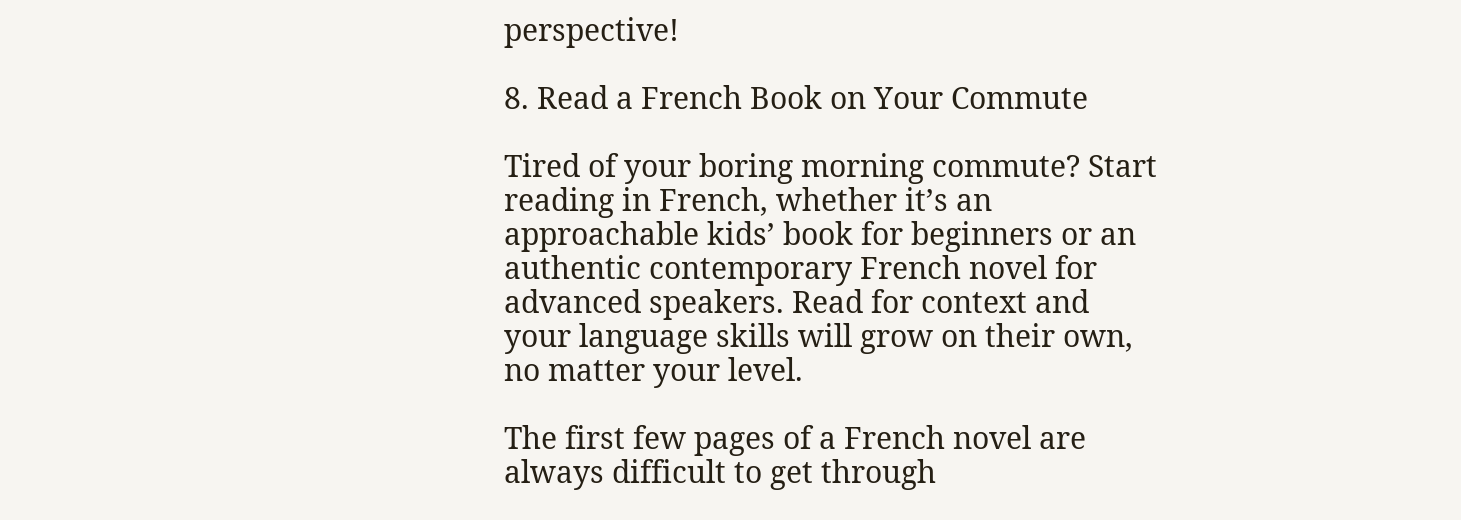perspective!

8. Read a French Book on Your Commute

Tired of your boring morning commute? Start reading in French, whether it’s an approachable kids’ book for beginners or an authentic contemporary French novel for advanced speakers. Read for context and your language skills will grow on their own, no matter your level.

The first few pages of a French novel are always difficult to get through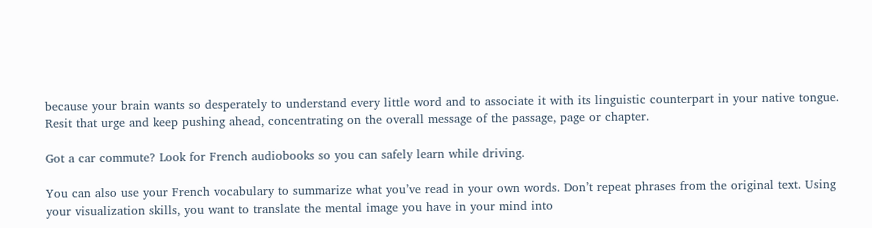because your brain wants so desperately to understand every little word and to associate it with its linguistic counterpart in your native tongue. Resit that urge and keep pushing ahead, concentrating on the overall message of the passage, page or chapter.

Got a car commute? Look for French audiobooks so you can safely learn while driving.

You can also use your French vocabulary to summarize what you’ve read in your own words. Don’t repeat phrases from the original text. Using your visualization skills, you want to translate the mental image you have in your mind into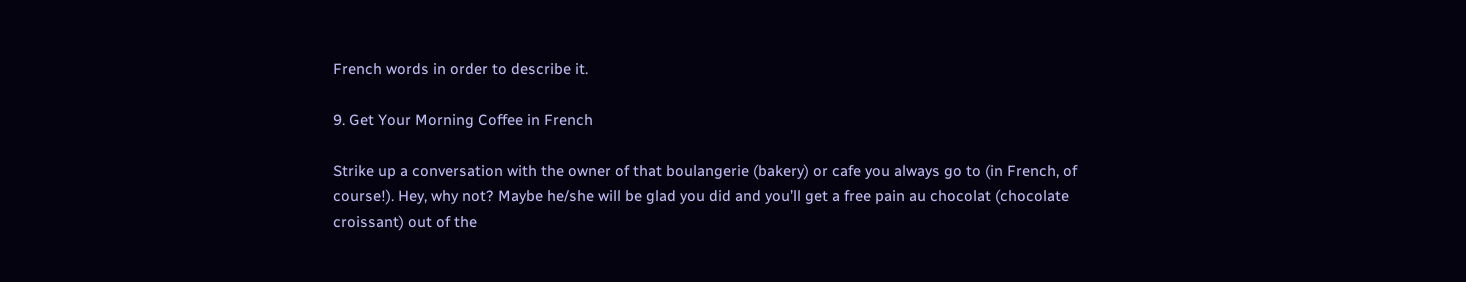French words in order to describe it.

9. Get Your Morning Coffee in French

Strike up a conversation with the owner of that boulangerie (bakery) or cafe you always go to (in French, of course!). Hey, why not? Maybe he/she will be glad you did and you’ll get a free pain au chocolat (chocolate croissant) out of the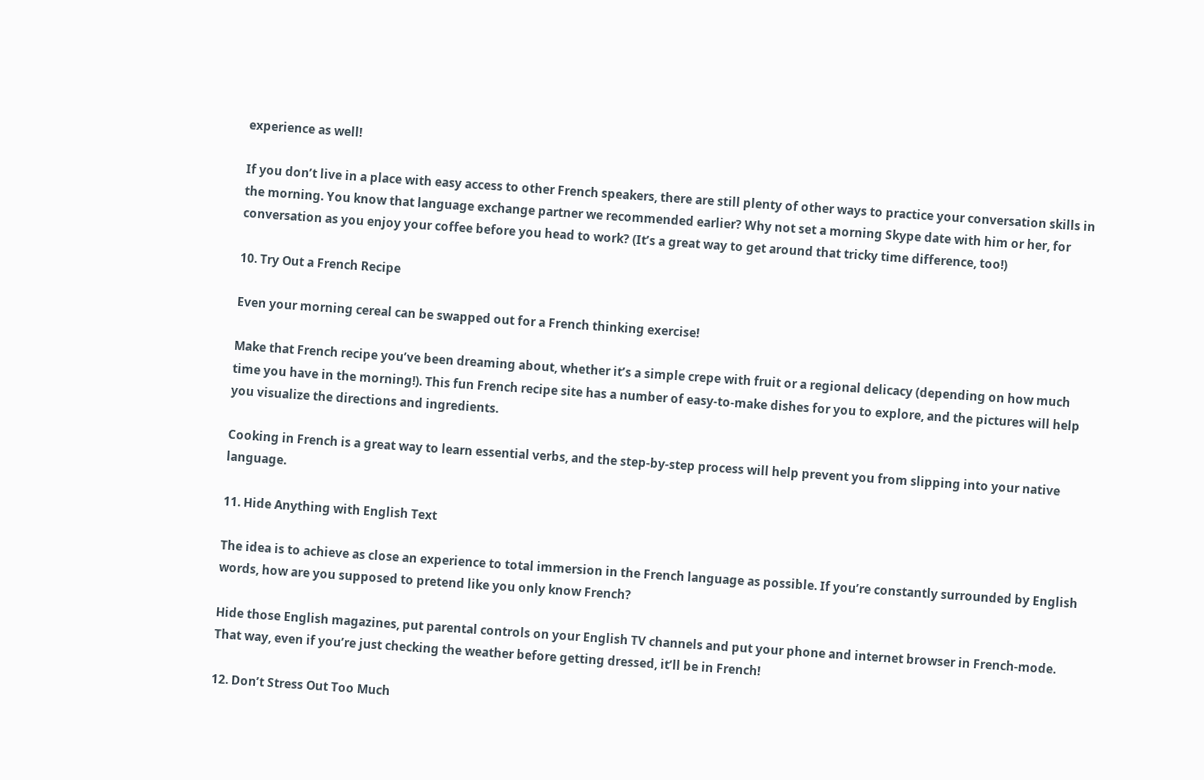experience as well!

If you don’t live in a place with easy access to other French speakers, there are still plenty of other ways to practice your conversation skills in the morning. You know that language exchange partner we recommended earlier? Why not set a morning Skype date with him or her, for conversation as you enjoy your coffee before you head to work? (It’s a great way to get around that tricky time difference, too!)

10. Try Out a French Recipe

Even your morning cereal can be swapped out for a French thinking exercise!

Make that French recipe you’ve been dreaming about, whether it’s a simple crepe with fruit or a regional delicacy (depending on how much time you have in the morning!). This fun French recipe site has a number of easy-to-make dishes for you to explore, and the pictures will help you visualize the directions and ingredients.

Cooking in French is a great way to learn essential verbs, and the step-by-step process will help prevent you from slipping into your native language.

11. Hide Anything with English Text

The idea is to achieve as close an experience to total immersion in the French language as possible. If you’re constantly surrounded by English words, how are you supposed to pretend like you only know French?

Hide those English magazines, put parental controls on your English TV channels and put your phone and internet browser in French-mode. That way, even if you’re just checking the weather before getting dressed, it’ll be in French!

12. Don’t Stress Out Too Much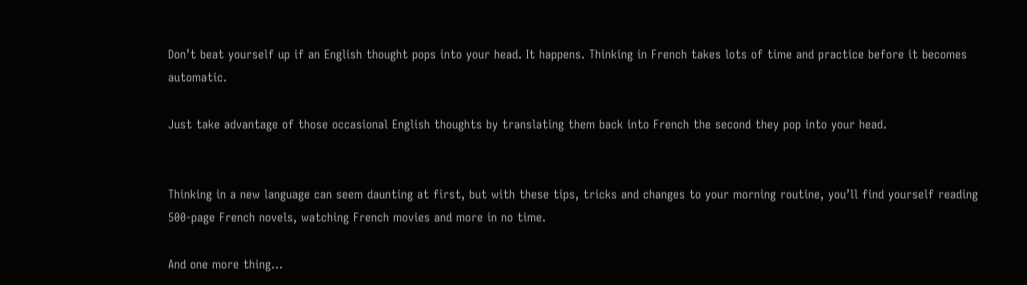Don’t beat yourself up if an English thought pops into your head. It happens. Thinking in French takes lots of time and practice before it becomes automatic.

Just take advantage of those occasional English thoughts by translating them back into French the second they pop into your head.


Thinking in a new language can seem daunting at first, but with these tips, tricks and changes to your morning routine, you’ll find yourself reading 500-page French novels, watching French movies and more in no time.

And one more thing...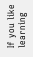If you like learning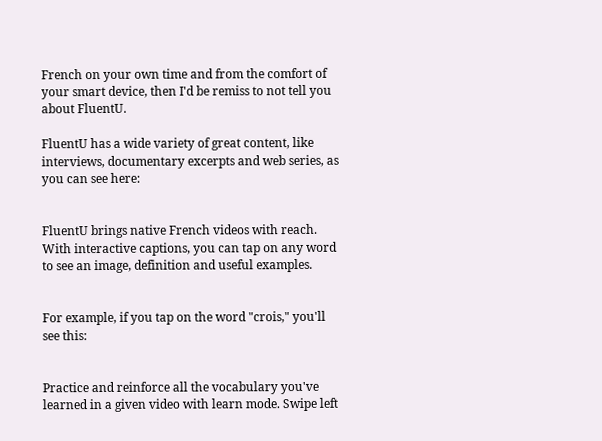French on your own time and from the comfort of your smart device, then I'd be remiss to not tell you about FluentU.

FluentU has a wide variety of great content, like interviews, documentary excerpts and web series, as you can see here:


FluentU brings native French videos with reach. With interactive captions, you can tap on any word to see an image, definition and useful examples.


For example, if you tap on the word "crois," you'll see this:


Practice and reinforce all the vocabulary you've learned in a given video with learn mode. Swipe left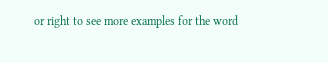or right to see more examples for the word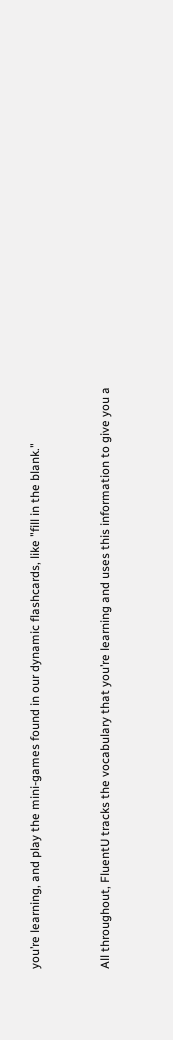you’re learning, and play the mini-games found in our dynamic flashcards, like "fill in the blank."


All throughout, FluentU tracks the vocabulary that you’re learning and uses this information to give you a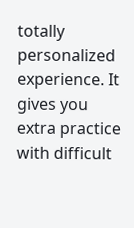totally personalized experience. It gives you extra practice with difficult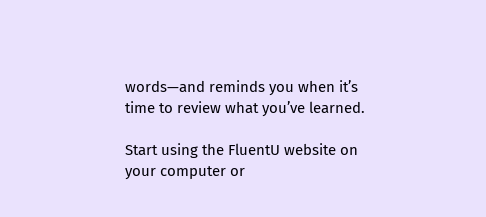words—and reminds you when it’s time to review what you’ve learned.

Start using the FluentU website on your computer or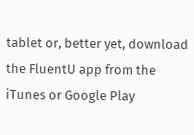tablet or, better yet, download the FluentU app from the iTunes or Google Play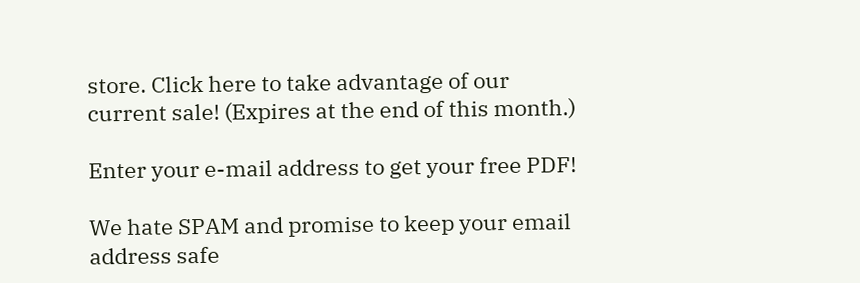store. Click here to take advantage of our current sale! (Expires at the end of this month.)

Enter your e-mail address to get your free PDF!

We hate SPAM and promise to keep your email address safe